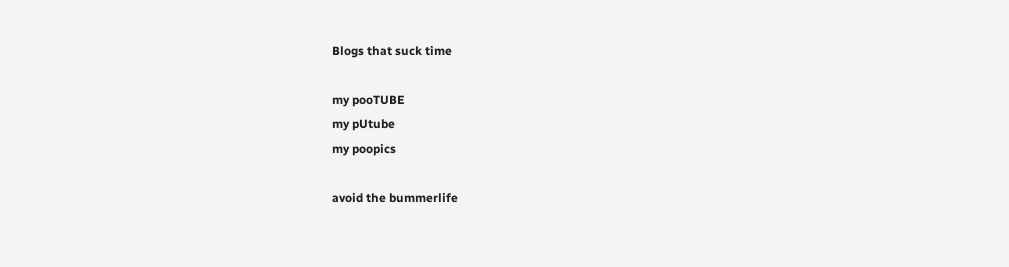Blogs that suck time

my pooTUBE
my pUtube
my poopics

avoid the bummerlife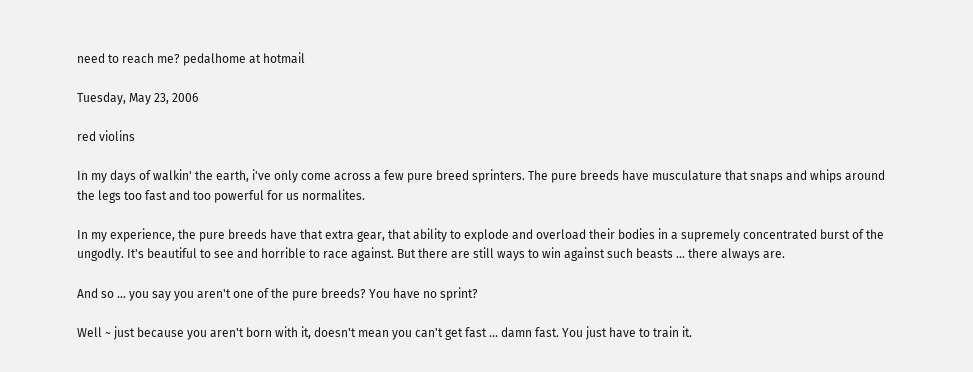need to reach me? pedalhome at hotmail

Tuesday, May 23, 2006

red violins

In my days of walkin' the earth, i've only come across a few pure breed sprinters. The pure breeds have musculature that snaps and whips around the legs too fast and too powerful for us normalites.

In my experience, the pure breeds have that extra gear, that ability to explode and overload their bodies in a supremely concentrated burst of the ungodly. It's beautiful to see and horrible to race against. But there are still ways to win against such beasts ... there always are.

And so ... you say you aren't one of the pure breeds? You have no sprint?

Well ~ just because you aren't born with it, doesn't mean you can't get fast ... damn fast. You just have to train it.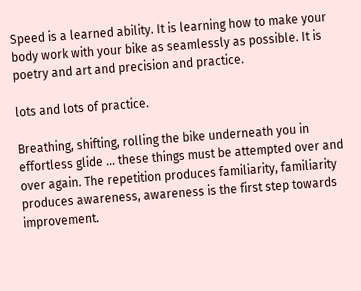Speed is a learned ability. It is learning how to make your body work with your bike as seamlessly as possible. It is poetry and art and precision and practice.

lots and lots of practice.

Breathing, shifting, rolling the bike underneath you in effortless glide ... these things must be attempted over and over again. The repetition produces familiarity, familiarity produces awareness, awareness is the first step towards improvement.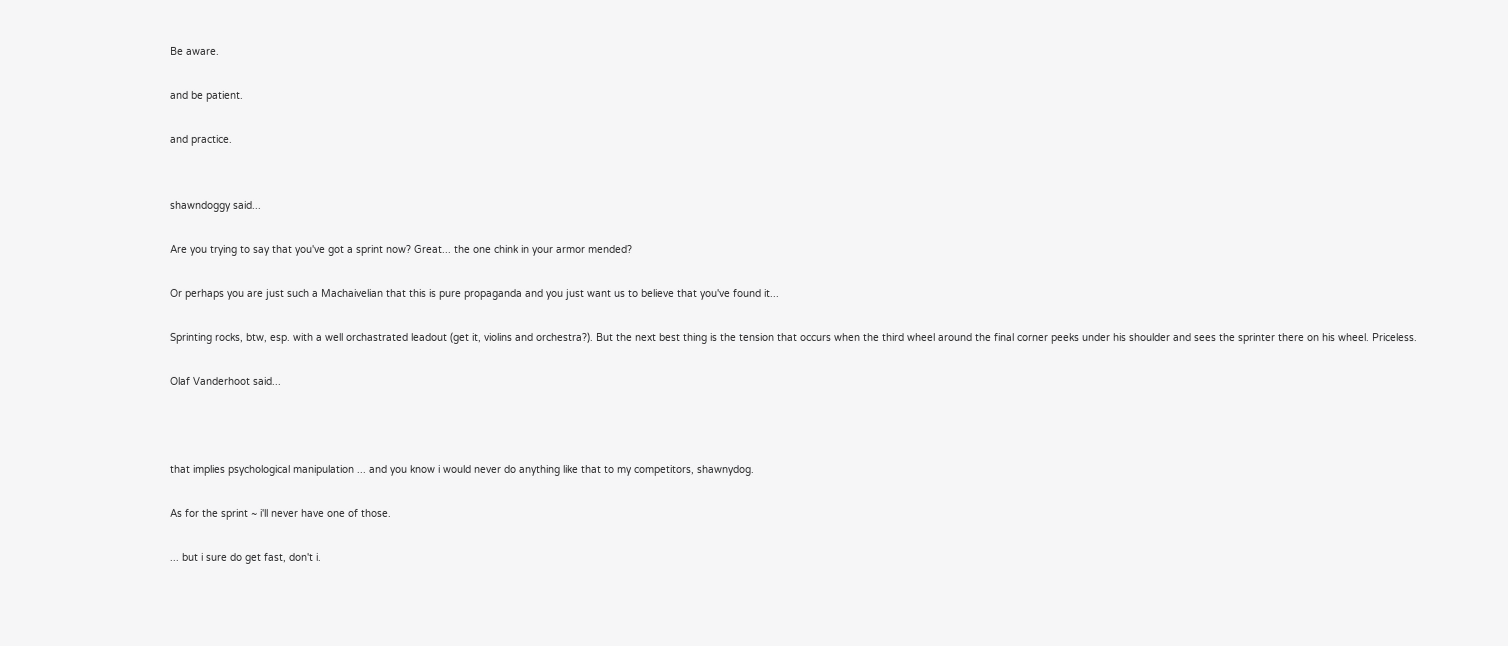Be aware.

and be patient.

and practice.


shawndoggy said...

Are you trying to say that you've got a sprint now? Great... the one chink in your armor mended?

Or perhaps you are just such a Machaivelian that this is pure propaganda and you just want us to believe that you've found it...

Sprinting rocks, btw, esp. with a well orchastrated leadout (get it, violins and orchestra?). But the next best thing is the tension that occurs when the third wheel around the final corner peeks under his shoulder and sees the sprinter there on his wheel. Priceless.

Olaf Vanderhoot said...



that implies psychological manipulation ... and you know i would never do anything like that to my competitors, shawnydog.

As for the sprint ~ i'll never have one of those.

... but i sure do get fast, don't i.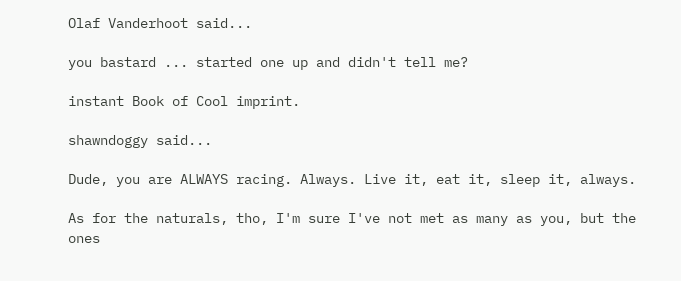Olaf Vanderhoot said...

you bastard ... started one up and didn't tell me?

instant Book of Cool imprint.

shawndoggy said...

Dude, you are ALWAYS racing. Always. Live it, eat it, sleep it, always.

As for the naturals, tho, I'm sure I've not met as many as you, but the ones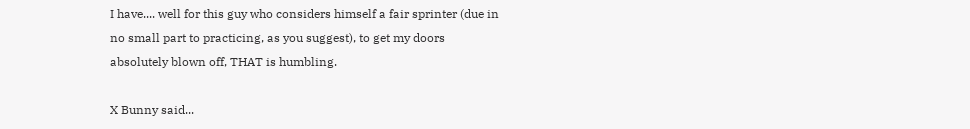I have.... well for this guy who considers himself a fair sprinter (due in no small part to practicing, as you suggest), to get my doors absolutely blown off, THAT is humbling.

X Bunny said...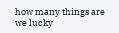how many things are we lucky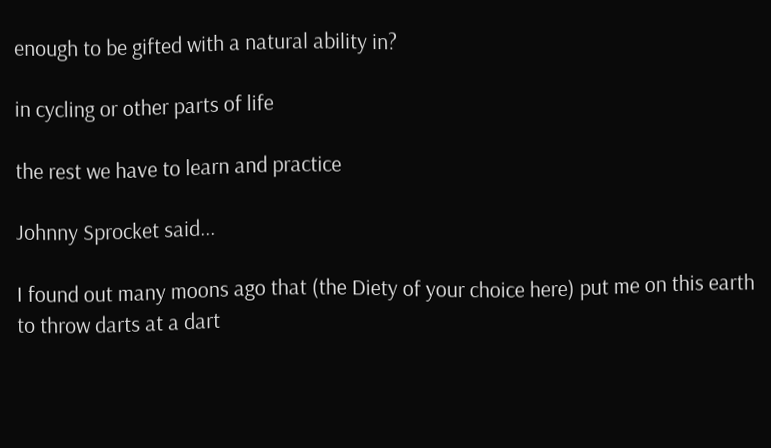enough to be gifted with a natural ability in?

in cycling or other parts of life

the rest we have to learn and practice

Johnny Sprocket said...

I found out many moons ago that (the Diety of your choice here) put me on this earth to throw darts at a dart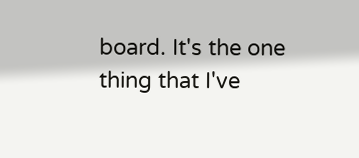board. It's the one thing that I've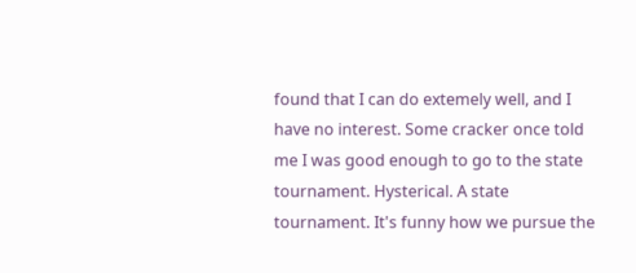found that I can do extemely well, and I have no interest. Some cracker once told me I was good enough to go to the state tournament. Hysterical. A state tournament. It's funny how we pursue the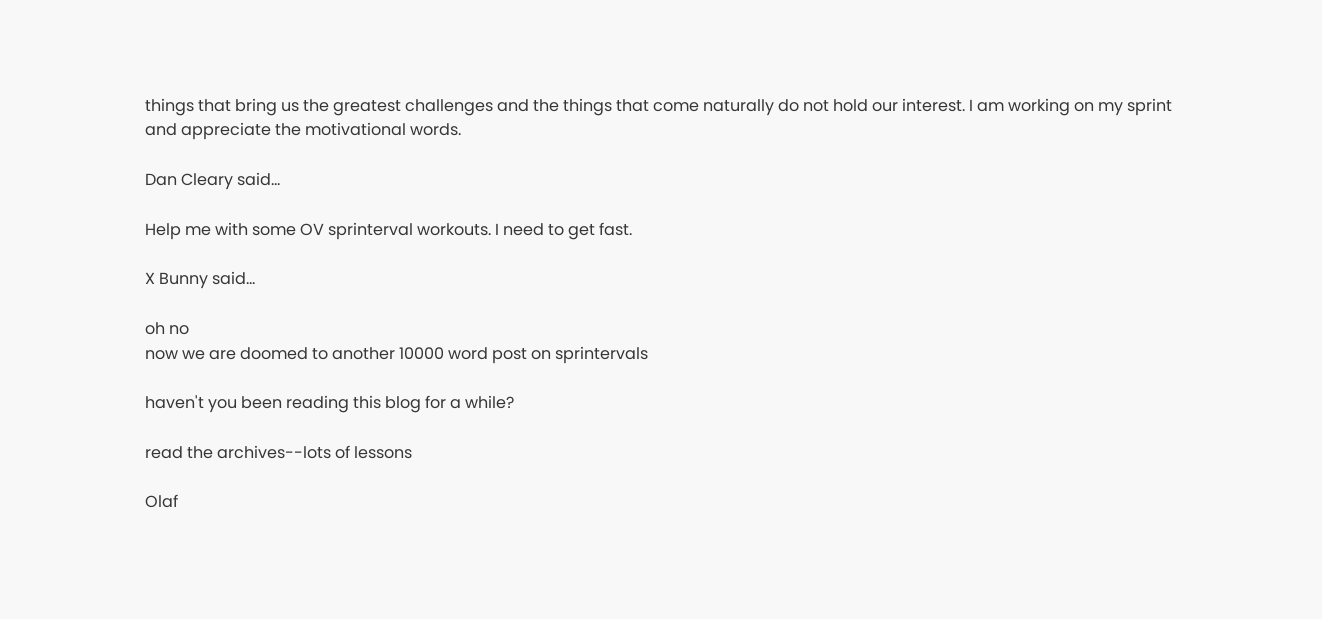things that bring us the greatest challenges and the things that come naturally do not hold our interest. I am working on my sprint and appreciate the motivational words.

Dan Cleary said...

Help me with some OV sprinterval workouts. I need to get fast.

X Bunny said...

oh no
now we are doomed to another 10000 word post on sprintervals

haven't you been reading this blog for a while?

read the archives--lots of lessons

Olaf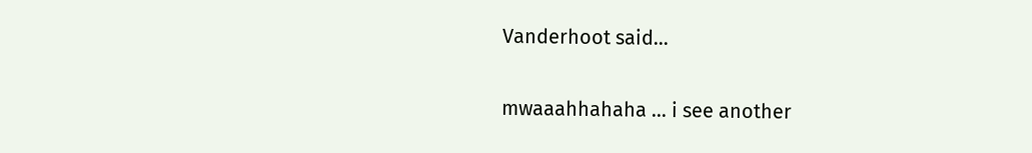Vanderhoot said...

mwaaahhahaha ... i see another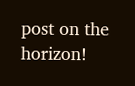post on the horizon!